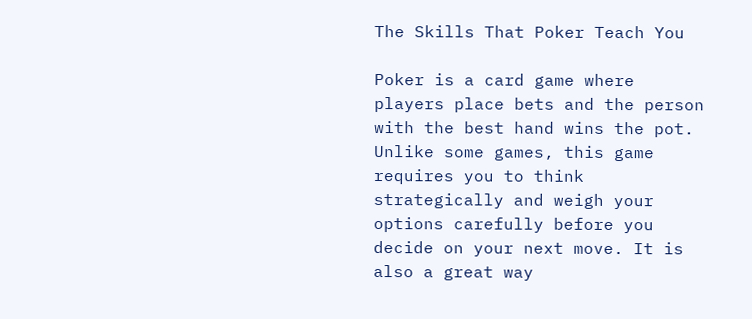The Skills That Poker Teach You

Poker is a card game where players place bets and the person with the best hand wins the pot. Unlike some games, this game requires you to think strategically and weigh your options carefully before you decide on your next move. It is also a great way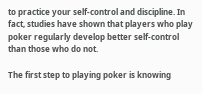to practice your self-control and discipline. In fact, studies have shown that players who play poker regularly develop better self-control than those who do not.

The first step to playing poker is knowing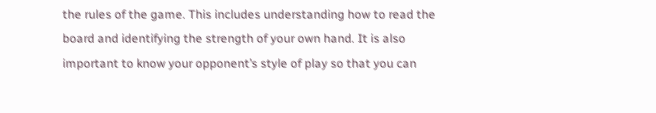the rules of the game. This includes understanding how to read the board and identifying the strength of your own hand. It is also important to know your opponent’s style of play so that you can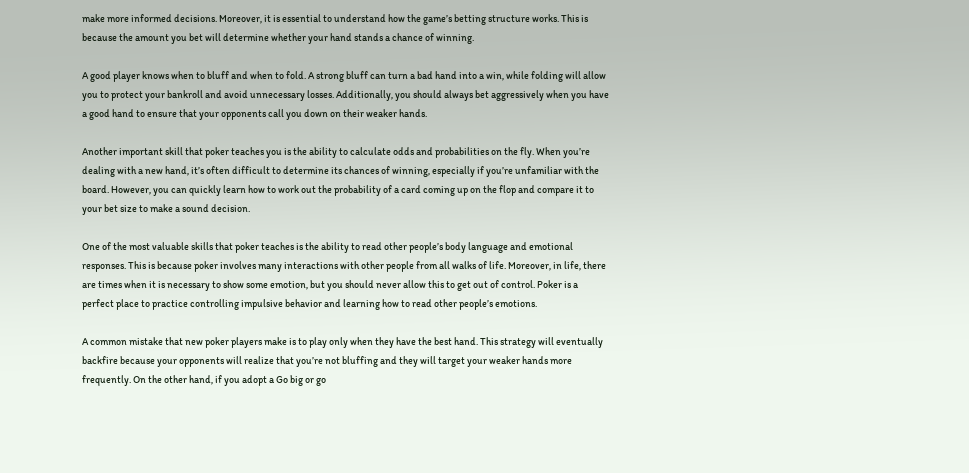make more informed decisions. Moreover, it is essential to understand how the game’s betting structure works. This is because the amount you bet will determine whether your hand stands a chance of winning.

A good player knows when to bluff and when to fold. A strong bluff can turn a bad hand into a win, while folding will allow you to protect your bankroll and avoid unnecessary losses. Additionally, you should always bet aggressively when you have a good hand to ensure that your opponents call you down on their weaker hands.

Another important skill that poker teaches you is the ability to calculate odds and probabilities on the fly. When you’re dealing with a new hand, it’s often difficult to determine its chances of winning, especially if you’re unfamiliar with the board. However, you can quickly learn how to work out the probability of a card coming up on the flop and compare it to your bet size to make a sound decision.

One of the most valuable skills that poker teaches is the ability to read other people’s body language and emotional responses. This is because poker involves many interactions with other people from all walks of life. Moreover, in life, there are times when it is necessary to show some emotion, but you should never allow this to get out of control. Poker is a perfect place to practice controlling impulsive behavior and learning how to read other people’s emotions.

A common mistake that new poker players make is to play only when they have the best hand. This strategy will eventually backfire because your opponents will realize that you’re not bluffing and they will target your weaker hands more frequently. On the other hand, if you adopt a Go big or go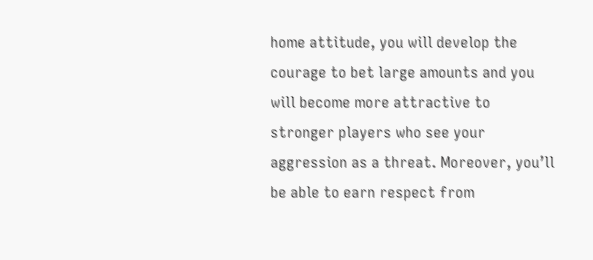home attitude, you will develop the courage to bet large amounts and you will become more attractive to stronger players who see your aggression as a threat. Moreover, you’ll be able to earn respect from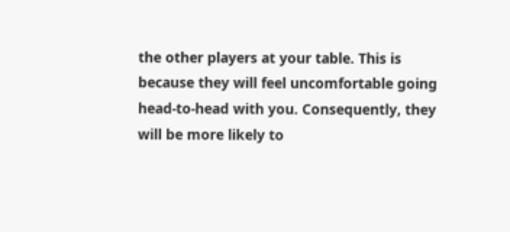the other players at your table. This is because they will feel uncomfortable going head-to-head with you. Consequently, they will be more likely to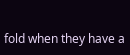fold when they have a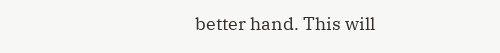better hand. This will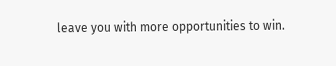leave you with more opportunities to win.